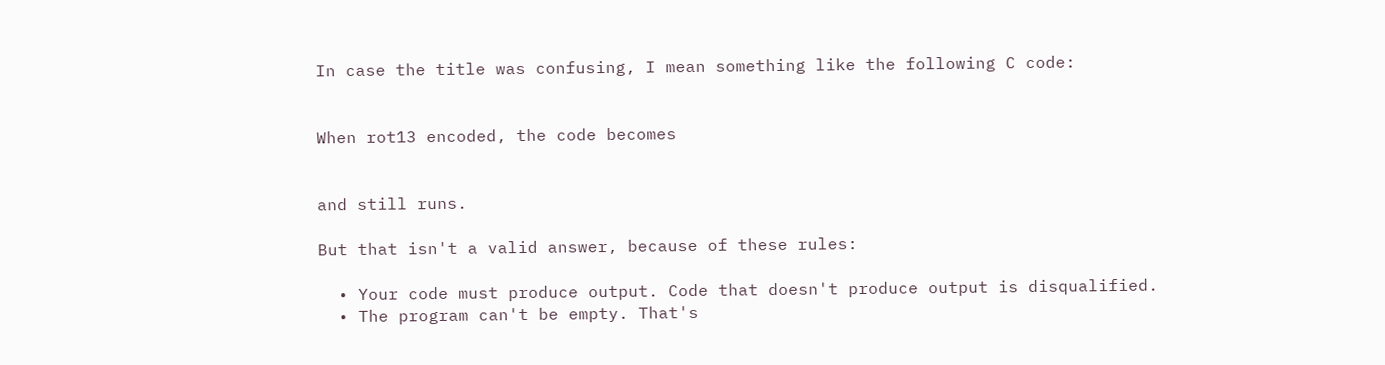In case the title was confusing, I mean something like the following C code:


When rot13 encoded, the code becomes


and still runs.

But that isn't a valid answer, because of these rules:

  • Your code must produce output. Code that doesn't produce output is disqualified.
  • The program can't be empty. That's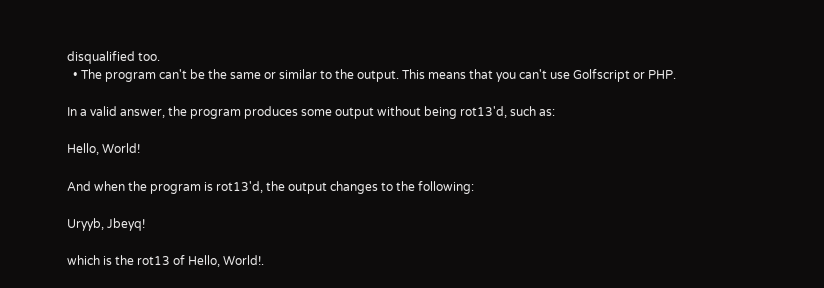disqualified too.
  • The program can't be the same or similar to the output. This means that you can't use Golfscript or PHP.

In a valid answer, the program produces some output without being rot13'd, such as:

Hello, World!

And when the program is rot13'd, the output changes to the following:

Uryyb, Jbeyq!

which is the rot13 of Hello, World!.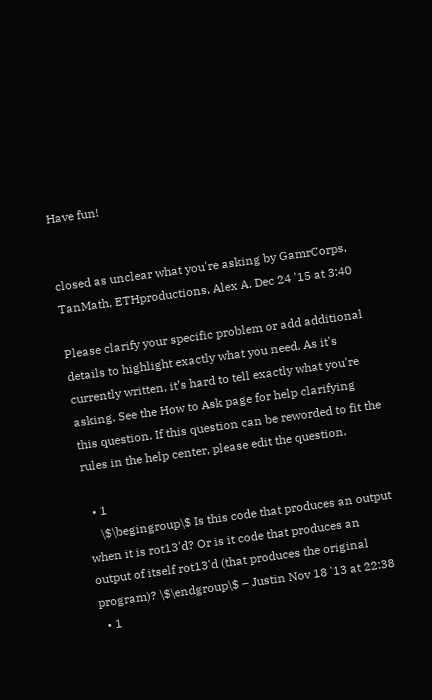Have fun!


closed as unclear what you're asking by GamrCorps, TanMath, ETHproductions, Alex A. Dec 24 '15 at 3:40

Please clarify your specific problem or add additional details to highlight exactly what you need. As it's currently written, it’s hard to tell exactly what you're asking. See the How to Ask page for help clarifying this question. If this question can be reworded to fit the rules in the help center, please edit the question.

  • 1
    \$\begingroup\$ Is this code that produces an output when it is rot13'd? Or is it code that produces an output of itself rot13'd (that produces the original program)? \$\endgroup\$ – Justin Nov 18 '13 at 22:38
  • 1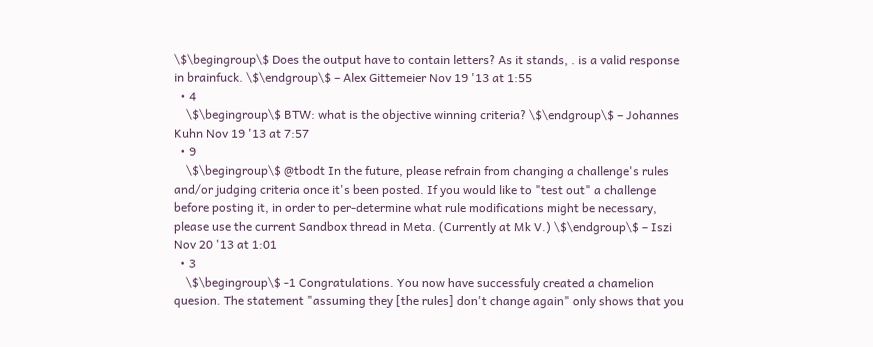\$\begingroup\$ Does the output have to contain letters? As it stands, . is a valid response in brainfuck. \$\endgroup\$ – Alex Gittemeier Nov 19 '13 at 1:55
  • 4
    \$\begingroup\$ BTW: what is the objective winning criteria? \$\endgroup\$ – Johannes Kuhn Nov 19 '13 at 7:57
  • 9
    \$\begingroup\$ @tbodt In the future, please refrain from changing a challenge's rules and/or judging criteria once it's been posted. If you would like to "test out" a challenge before posting it, in order to per-determine what rule modifications might be necessary, please use the current Sandbox thread in Meta. (Currently at Mk V.) \$\endgroup\$ – Iszi Nov 20 '13 at 1:01
  • 3
    \$\begingroup\$ -1 Congratulations. You now have successfuly created a chamelion quesion. The statement "assuming they [the rules] don't change again" only shows that you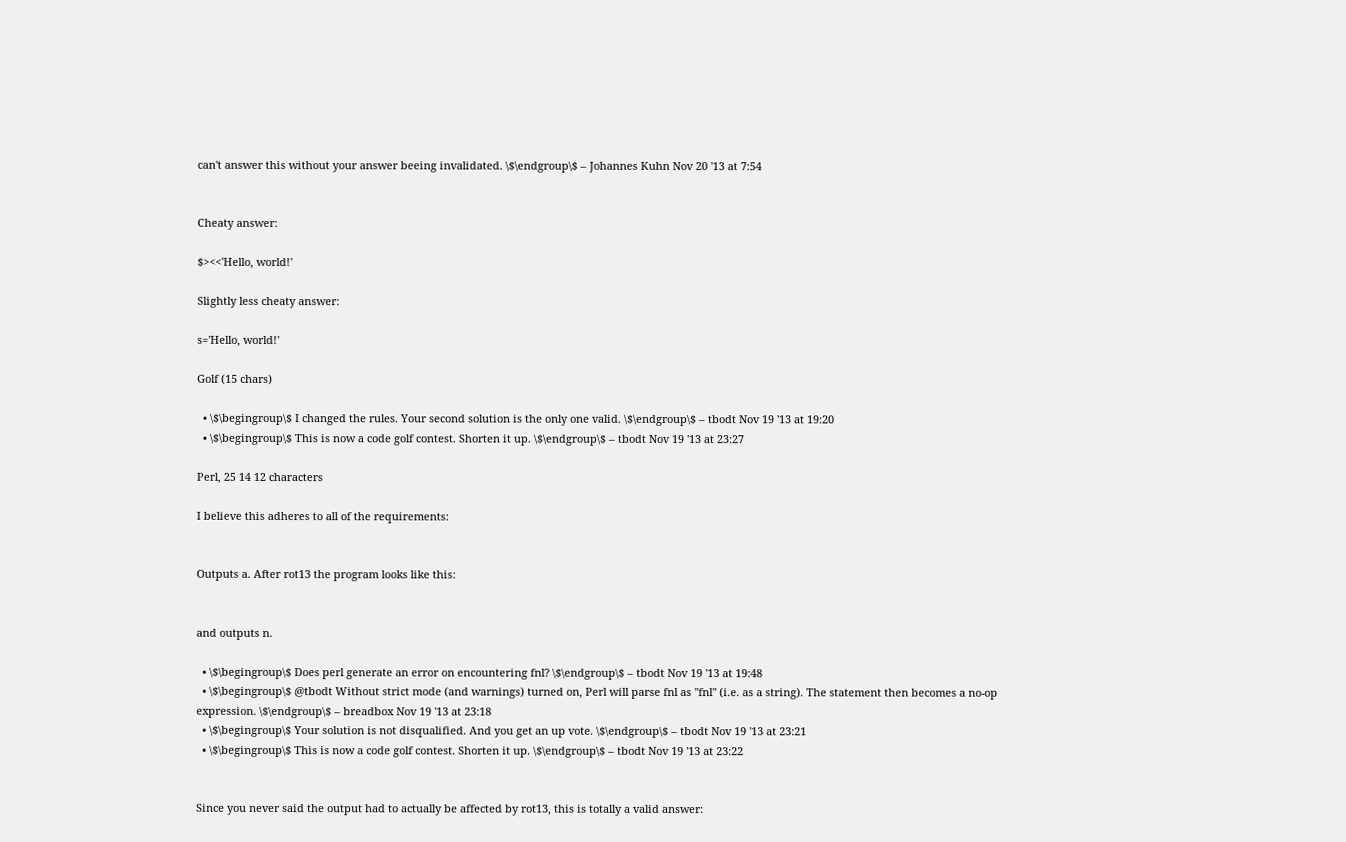can't answer this without your answer beeing invalidated. \$\endgroup\$ – Johannes Kuhn Nov 20 '13 at 7:54


Cheaty answer:

$><<'Hello, world!'

Slightly less cheaty answer:

s='Hello, world!'

Golf (15 chars)

  • \$\begingroup\$ I changed the rules. Your second solution is the only one valid. \$\endgroup\$ – tbodt Nov 19 '13 at 19:20
  • \$\begingroup\$ This is now a code golf contest. Shorten it up. \$\endgroup\$ – tbodt Nov 19 '13 at 23:27

Perl, 25 14 12 characters

I believe this adheres to all of the requirements:


Outputs a. After rot13 the program looks like this:


and outputs n.

  • \$\begingroup\$ Does perl generate an error on encountering fnl? \$\endgroup\$ – tbodt Nov 19 '13 at 19:48
  • \$\begingroup\$ @tbodt Without strict mode (and warnings) turned on, Perl will parse fnl as "fnl" (i.e. as a string). The statement then becomes a no-op expression. \$\endgroup\$ – breadbox Nov 19 '13 at 23:18
  • \$\begingroup\$ Your solution is not disqualified. And you get an up vote. \$\endgroup\$ – tbodt Nov 19 '13 at 23:21
  • \$\begingroup\$ This is now a code golf contest. Shorten it up. \$\endgroup\$ – tbodt Nov 19 '13 at 23:22


Since you never said the output had to actually be affected by rot13, this is totally a valid answer: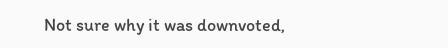Not sure why it was downvoted,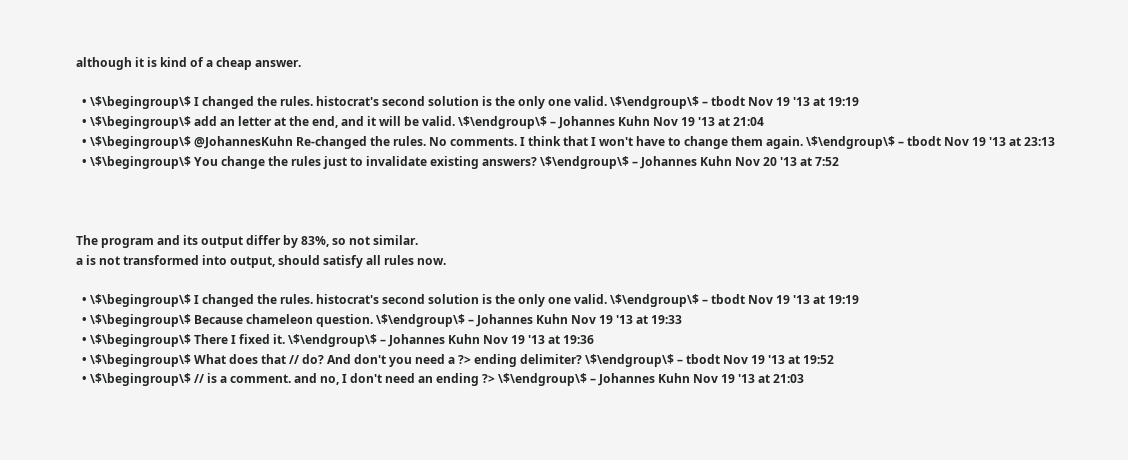although it is kind of a cheap answer.

  • \$\begingroup\$ I changed the rules. histocrat's second solution is the only one valid. \$\endgroup\$ – tbodt Nov 19 '13 at 19:19
  • \$\begingroup\$ add an letter at the end, and it will be valid. \$\endgroup\$ – Johannes Kuhn Nov 19 '13 at 21:04
  • \$\begingroup\$ @JohannesKuhn Re-changed the rules. No comments. I think that I won't have to change them again. \$\endgroup\$ – tbodt Nov 19 '13 at 23:13
  • \$\begingroup\$ You change the rules just to invalidate existing answers? \$\endgroup\$ – Johannes Kuhn Nov 20 '13 at 7:52



The program and its output differ by 83%, so not similar.
a is not transformed into output, should satisfy all rules now.

  • \$\begingroup\$ I changed the rules. histocrat's second solution is the only one valid. \$\endgroup\$ – tbodt Nov 19 '13 at 19:19
  • \$\begingroup\$ Because chameleon question. \$\endgroup\$ – Johannes Kuhn Nov 19 '13 at 19:33
  • \$\begingroup\$ There I fixed it. \$\endgroup\$ – Johannes Kuhn Nov 19 '13 at 19:36
  • \$\begingroup\$ What does that // do? And don't you need a ?> ending delimiter? \$\endgroup\$ – tbodt Nov 19 '13 at 19:52
  • \$\begingroup\$ // is a comment. and no, I don't need an ending ?> \$\endgroup\$ – Johannes Kuhn Nov 19 '13 at 21:03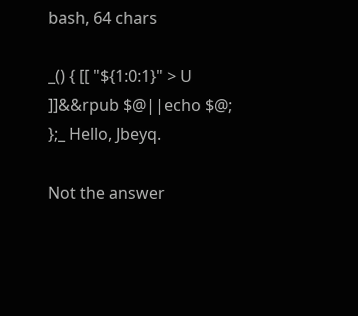bash, 64 chars

_() { [[ "${1:0:1}" > U ]]&&rpub $@||echo $@; };_ Hello, Jbeyq.

Not the answer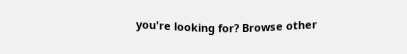you're looking for? Browse other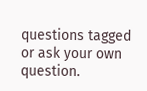questions tagged or ask your own question.